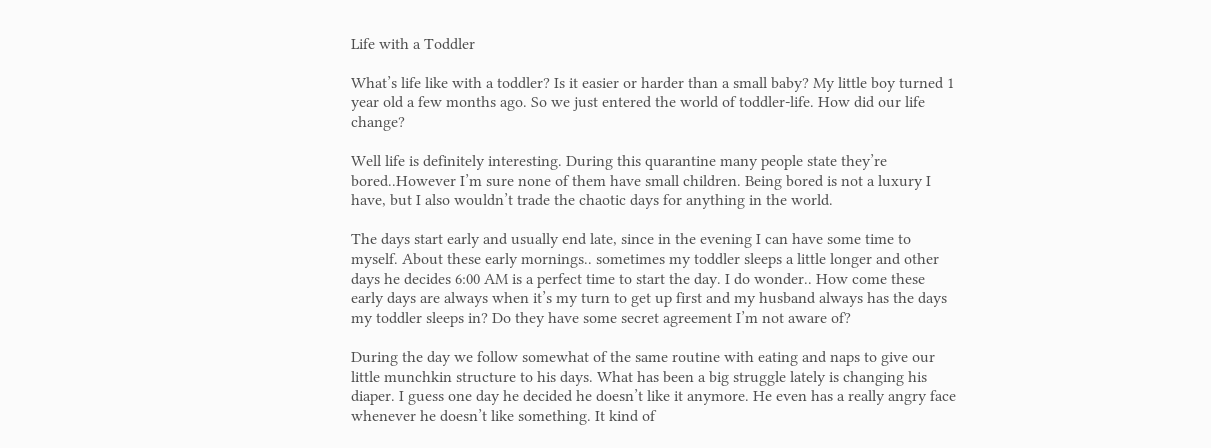Life with a Toddler

What’s life like with a toddler? Is it easier or harder than a small baby? My little boy turned 1 year old a few months ago. So we just entered the world of toddler-life. How did our life change?

Well life is definitely interesting. During this quarantine many people state they’re bored..However I’m sure none of them have small children. Being bored is not a luxury I have, but I also wouldn’t trade the chaotic days for anything in the world.

The days start early and usually end late, since in the evening I can have some time to myself. About these early mornings.. sometimes my toddler sleeps a little longer and other days he decides 6:00 AM is a perfect time to start the day. I do wonder.. How come these early days are always when it’s my turn to get up first and my husband always has the days my toddler sleeps in? Do they have some secret agreement I’m not aware of?

During the day we follow somewhat of the same routine with eating and naps to give our little munchkin structure to his days. What has been a big struggle lately is changing his diaper. I guess one day he decided he doesn’t like it anymore. He even has a really angry face whenever he doesn’t like something. It kind of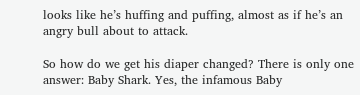looks like he’s huffing and puffing, almost as if he’s an angry bull about to attack.

So how do we get his diaper changed? There is only one answer: Baby Shark. Yes, the infamous Baby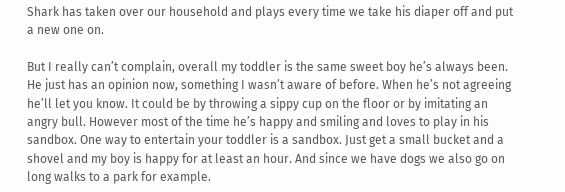Shark has taken over our household and plays every time we take his diaper off and put a new one on.

But I really can’t complain, overall my toddler is the same sweet boy he’s always been. He just has an opinion now, something I wasn’t aware of before. When he’s not agreeing he’ll let you know. It could be by throwing a sippy cup on the floor or by imitating an angry bull. However most of the time he’s happy and smiling and loves to play in his sandbox. One way to entertain your toddler is a sandbox. Just get a small bucket and a shovel and my boy is happy for at least an hour. And since we have dogs we also go on long walks to a park for example.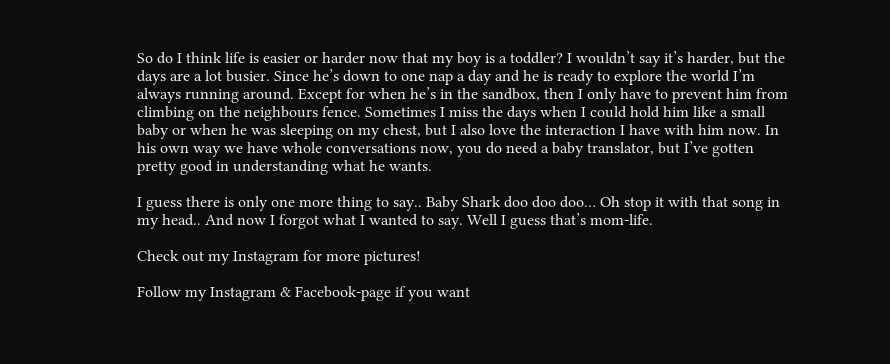So do I think life is easier or harder now that my boy is a toddler? I wouldn’t say it’s harder, but the days are a lot busier. Since he’s down to one nap a day and he is ready to explore the world I’m always running around. Except for when he’s in the sandbox, then I only have to prevent him from climbing on the neighbours fence. Sometimes I miss the days when I could hold him like a small baby or when he was sleeping on my chest, but I also love the interaction I have with him now. In his own way we have whole conversations now, you do need a baby translator, but I’ve gotten pretty good in understanding what he wants.

I guess there is only one more thing to say.. Baby Shark doo doo doo… Oh stop it with that song in my head.. And now I forgot what I wanted to say. Well I guess that’s mom-life.

Check out my Instagram for more pictures!

Follow my Instagram & Facebook-page if you want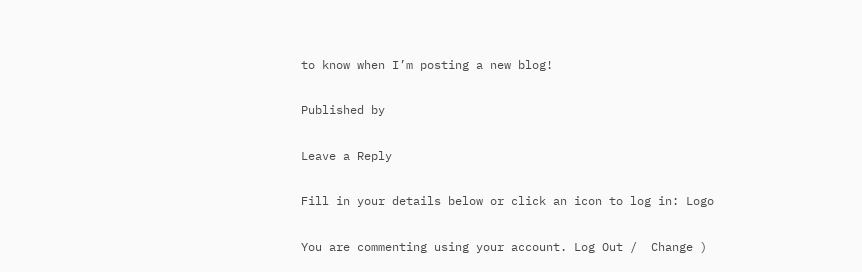to know when I’m posting a new blog!

Published by

Leave a Reply

Fill in your details below or click an icon to log in: Logo

You are commenting using your account. Log Out /  Change )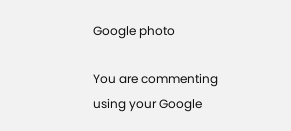Google photo

You are commenting using your Google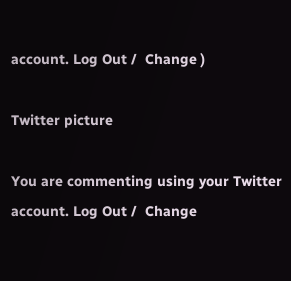account. Log Out /  Change )

Twitter picture

You are commenting using your Twitter account. Log Out /  Change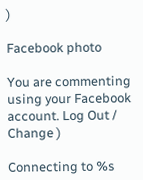)

Facebook photo

You are commenting using your Facebook account. Log Out /  Change )

Connecting to %s